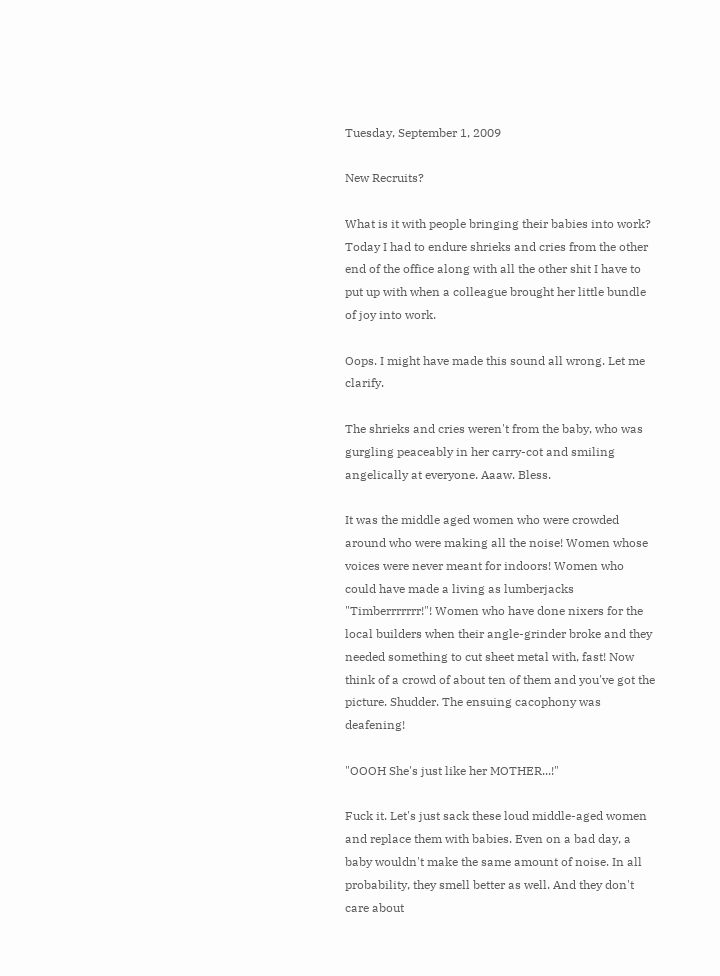Tuesday, September 1, 2009

New Recruits?

What is it with people bringing their babies into work? Today I had to endure shrieks and cries from the other end of the office along with all the other shit I have to put up with when a colleague brought her little bundle of joy into work.

Oops. I might have made this sound all wrong. Let me clarify.

The shrieks and cries weren't from the baby, who was gurgling peaceably in her carry-cot and smiling angelically at everyone. Aaaw. Bless.

It was the middle aged women who were crowded around who were making all the noise! Women whose voices were never meant for indoors! Women who could have made a living as lumberjacks "Timberrrrrrr!"! Women who have done nixers for the local builders when their angle-grinder broke and they needed something to cut sheet metal with, fast! Now think of a crowd of about ten of them and you've got the picture. Shudder. The ensuing cacophony was deafening!

"OOOH She's just like her MOTHER...!"

Fuck it. Let's just sack these loud middle-aged women and replace them with babies. Even on a bad day, a baby wouldn't make the same amount of noise. In all probability, they smell better as well. And they don't care about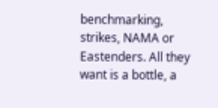benchmarking, strikes, NAMA or Eastenders. All they want is a bottle, a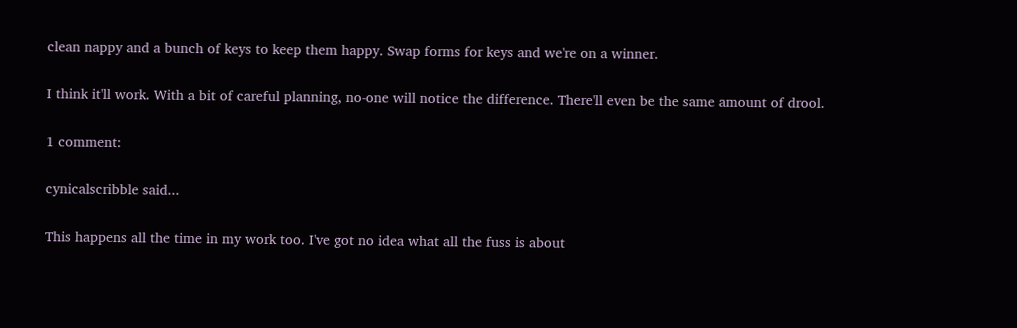clean nappy and a bunch of keys to keep them happy. Swap forms for keys and we're on a winner.

I think it'll work. With a bit of careful planning, no-one will notice the difference. There'll even be the same amount of drool.

1 comment:

cynicalscribble said...

This happens all the time in my work too. I've got no idea what all the fuss is about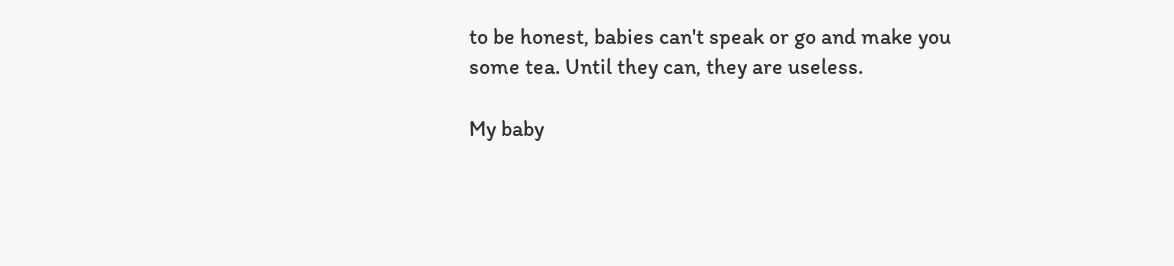to be honest, babies can't speak or go and make you some tea. Until they can, they are useless.

My baby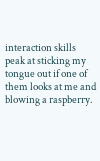interaction skills peak at sticking my tongue out if one of them looks at me and blowing a raspberry.